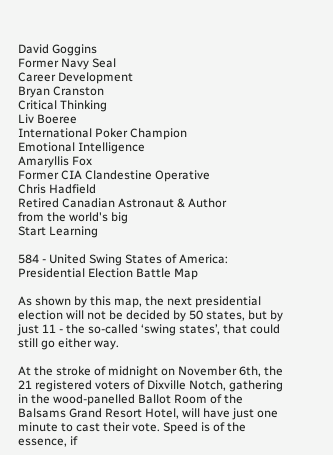David Goggins
Former Navy Seal
Career Development
Bryan Cranston
Critical Thinking
Liv Boeree
International Poker Champion
Emotional Intelligence
Amaryllis Fox
Former CIA Clandestine Operative
Chris Hadfield
Retired Canadian Astronaut & Author
from the world's big
Start Learning

584 - United Swing States of America: Presidential Election Battle Map

As shown by this map, the next presidential election will not be decided by 50 states, but by just 11 - the so-called ‘swing states’, that could still go either way.

At the stroke of midnight on November 6th, the 21 registered voters of Dixville Notch, gathering in the wood-panelled Ballot Room of the Balsams Grand Resort Hotel, will have just one minute to cast their vote. Speed is of the essence, if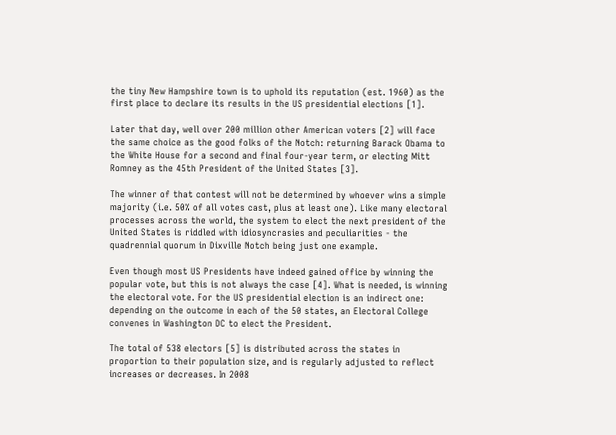the tiny New Hampshire town is to uphold its reputation (est. 1960) as the first place to declare its results in the US presidential elections [1].

Later that day, well over 200 million other American voters [2] will face the same choice as the good folks of the Notch: returning Barack Obama to the White House for a second and final four-year term, or electing Mitt Romney as the 45th President of the United States [3].

The winner of that contest will not be determined by whoever wins a simple majority (i.e. 50% of all votes cast, plus at least one). Like many electoral processes across the world, the system to elect the next president of the United States is riddled with idiosyncrasies and peculiarities - the quadrennial quorum in Dixville Notch being just one example.

Even though most US Presidents have indeed gained office by winning the popular vote, but this is not always the case [4]. What is needed, is winning the electoral vote. For the US presidential election is an indirect one: depending on the outcome in each of the 50 states, an Electoral College convenes in Washington DC to elect the President.

The total of 538 electors [5] is distributed across the states in proportion to their population size, and is regularly adjusted to reflect increases or decreases. In 2008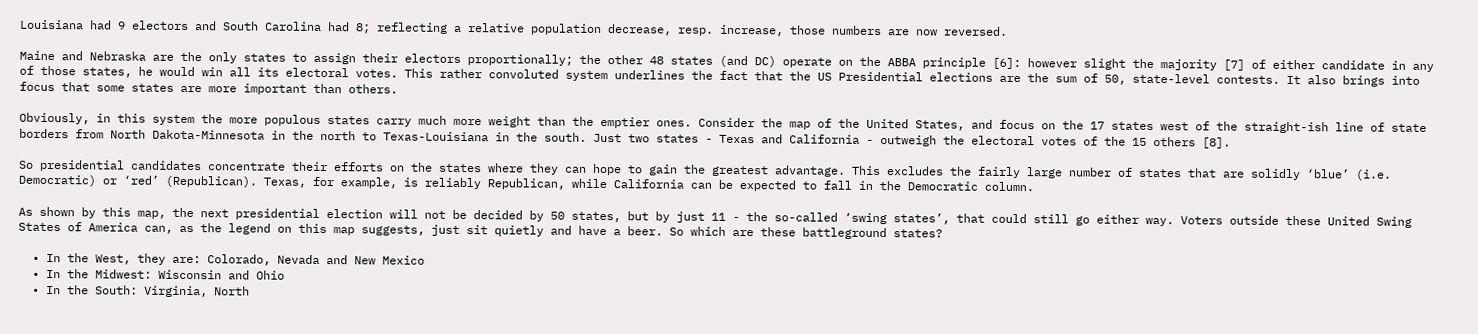Louisiana had 9 electors and South Carolina had 8; reflecting a relative population decrease, resp. increase, those numbers are now reversed.

Maine and Nebraska are the only states to assign their electors proportionally; the other 48 states (and DC) operate on the ABBA principle [6]: however slight the majority [7] of either candidate in any of those states, he would win all its electoral votes. This rather convoluted system underlines the fact that the US Presidential elections are the sum of 50, state-level contests. It also brings into focus that some states are more important than others.

Obviously, in this system the more populous states carry much more weight than the emptier ones. Consider the map of the United States, and focus on the 17 states west of the straight-ish line of state borders from North Dakota-Minnesota in the north to Texas-Louisiana in the south. Just two states - Texas and California - outweigh the electoral votes of the 15 others [8].

So presidential candidates concentrate their efforts on the states where they can hope to gain the greatest advantage. This excludes the fairly large number of states that are solidly ‘blue’ (i.e. Democratic) or ‘red’ (Republican). Texas, for example, is reliably Republican, while California can be expected to fall in the Democratic column.

As shown by this map, the next presidential election will not be decided by 50 states, but by just 11 - the so-called ‘swing states’, that could still go either way. Voters outside these United Swing States of America can, as the legend on this map suggests, just sit quietly and have a beer. So which are these battleground states?

  • In the West, they are: Colorado, Nevada and New Mexico
  • In the Midwest: Wisconsin and Ohio
  • In the South: Virginia, North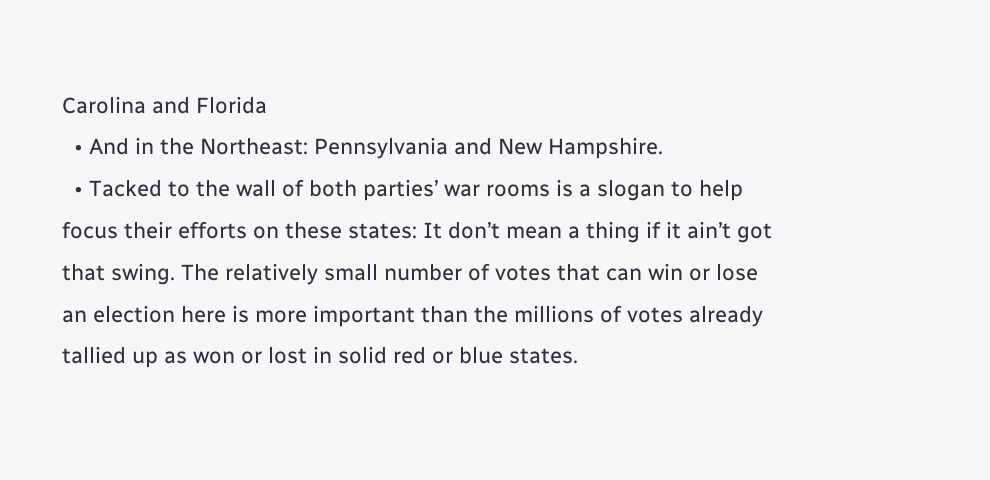Carolina and Florida
  • And in the Northeast: Pennsylvania and New Hampshire.
  • Tacked to the wall of both parties’ war rooms is a slogan to help focus their efforts on these states: It don’t mean a thing if it ain’t got that swing. The relatively small number of votes that can win or lose an election here is more important than the millions of votes already tallied up as won or lost in solid red or blue states.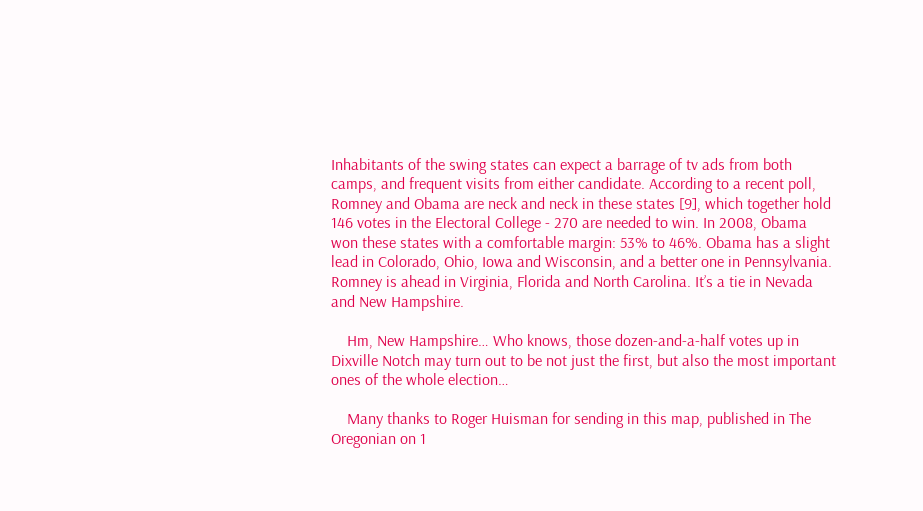Inhabitants of the swing states can expect a barrage of tv ads from both camps, and frequent visits from either candidate. According to a recent poll, Romney and Obama are neck and neck in these states [9], which together hold 146 votes in the Electoral College - 270 are needed to win. In 2008, Obama won these states with a comfortable margin: 53% to 46%. Obama has a slight lead in Colorado, Ohio, Iowa and Wisconsin, and a better one in Pennsylvania. Romney is ahead in Virginia, Florida and North Carolina. It’s a tie in Nevada and New Hampshire.

    Hm, New Hampshire… Who knows, those dozen-and-a-half votes up in Dixville Notch may turn out to be not just the first, but also the most important ones of the whole election…

    Many thanks to Roger Huisman for sending in this map, published in The Oregonian on 1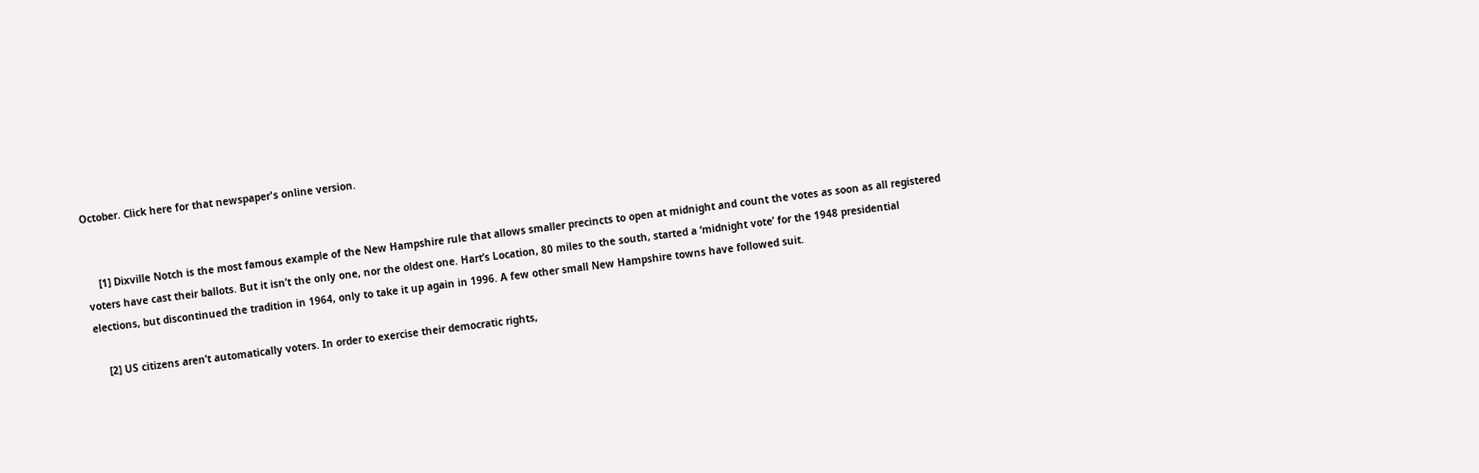October. Click here for that newspaper's online version.


    [1] Dixville Notch is the most famous example of the New Hampshire rule that allows smaller precincts to open at midnight and count the votes as soon as all registered voters have cast their ballots. But it isn’t the only one, nor the oldest one. Hart’s Location, 80 miles to the south, started a ‘midnight vote’ for the 1948 presidential elections, but discontinued the tradition in 1964, only to take it up again in 1996. A few other small New Hampshire towns have followed suit.

    [2] US citizens aren’t automatically voters. In order to exercise their democratic rights,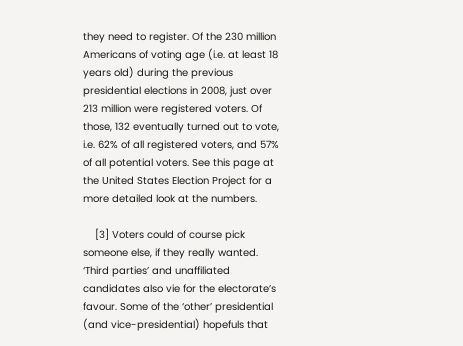they need to register. Of the 230 million Americans of voting age (i.e. at least 18 years old) during the previous presidential elections in 2008, just over 213 million were registered voters. Of those, 132 eventually turned out to vote, i.e. 62% of all registered voters, and 57% of all potential voters. See this page at the United States Election Project for a more detailed look at the numbers.

    [3] Voters could of course pick someone else, if they really wanted. ‘Third parties’ and unaffiliated candidates also vie for the electorate’s favour. Some of the ‘other’ presidential (and vice-presidential) hopefuls that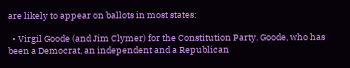are likely to appear on ballots in most states:

  • Virgil Goode (and Jim Clymer) for the Constitution Party. Goode, who has been a Democrat, an independent and a Republican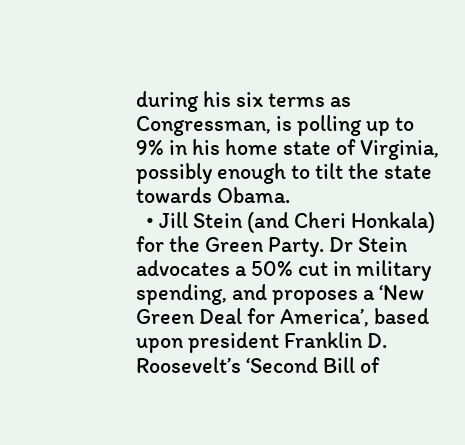during his six terms as Congressman, is polling up to 9% in his home state of Virginia, possibly enough to tilt the state towards Obama.
  • Jill Stein (and Cheri Honkala) for the Green Party. Dr Stein advocates a 50% cut in military spending, and proposes a ‘New Green Deal for America’, based upon president Franklin D. Roosevelt’s ‘Second Bill of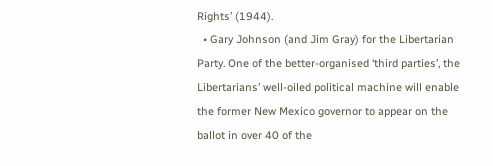Rights’ (1944).
  • Gary Johnson (and Jim Gray) for the Libertarian Party. One of the better-organised ‘third parties’, the Libertarians’ well-oiled political machine will enable the former New Mexico governor to appear on the ballot in over 40 of the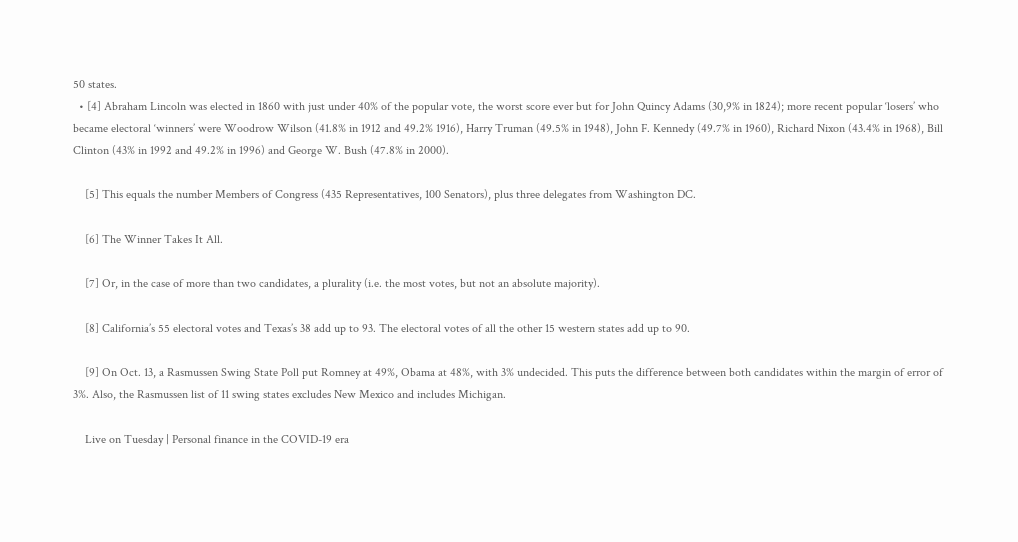50 states.
  • [4] Abraham Lincoln was elected in 1860 with just under 40% of the popular vote, the worst score ever but for John Quincy Adams (30,9% in 1824); more recent popular ‘losers’ who became electoral ‘winners’ were Woodrow Wilson (41.8% in 1912 and 49.2% 1916), Harry Truman (49.5% in 1948), John F. Kennedy (49.7% in 1960), Richard Nixon (43.4% in 1968), Bill Clinton (43% in 1992 and 49.2% in 1996) and George W. Bush (47.8% in 2000).

    [5] This equals the number Members of Congress (435 Representatives, 100 Senators), plus three delegates from Washington DC.

    [6] The Winner Takes It All.

    [7] Or, in the case of more than two candidates, a plurality (i.e. the most votes, but not an absolute majority).

    [8] California’s 55 electoral votes and Texas’s 38 add up to 93. The electoral votes of all the other 15 western states add up to 90.

    [9] On Oct. 13, a Rasmussen Swing State Poll put Romney at 49%, Obama at 48%, with 3% undecided. This puts the difference between both candidates within the margin of error of 3%. Also, the Rasmussen list of 11 swing states excludes New Mexico and includes Michigan.

    Live on Tuesday | Personal finance in the COVID-19 era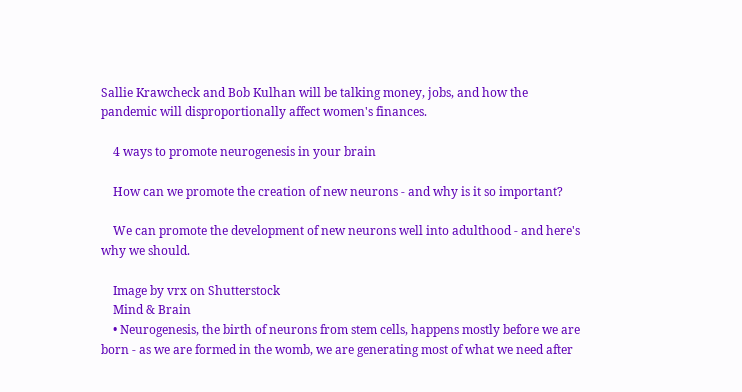Sallie Krawcheck and Bob Kulhan will be talking money, jobs, and how the pandemic will disproportionally affect women's finances.

    4 ways to promote neurogenesis in your brain

    How can we promote the creation of new neurons - and why is it so important?

    We can promote the development of new neurons well into adulthood - and here's why we should.

    Image by vrx on Shutterstock
    Mind & Brain
    • Neurogenesis, the birth of neurons from stem cells, happens mostly before we are born - as we are formed in the womb, we are generating most of what we need after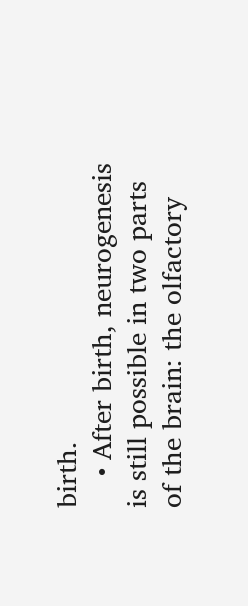birth.
    • After birth, neurogenesis is still possible in two parts of the brain: the olfactory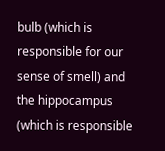bulb (which is responsible for our sense of smell) and the hippocampus (which is responsible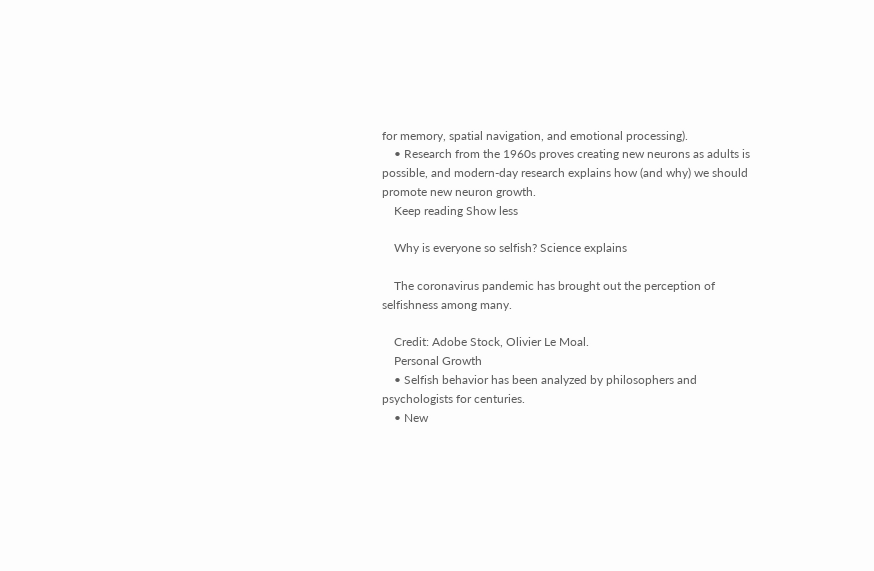for memory, spatial navigation, and emotional processing).
    • Research from the 1960s proves creating new neurons as adults is possible, and modern-day research explains how (and why) we should promote new neuron growth.
    Keep reading Show less

    Why is everyone so selfish? Science explains

    The coronavirus pandemic has brought out the perception of selfishness among many.

    Credit: Adobe Stock, Olivier Le Moal.
    Personal Growth
    • Selfish behavior has been analyzed by philosophers and psychologists for centuries.
    • New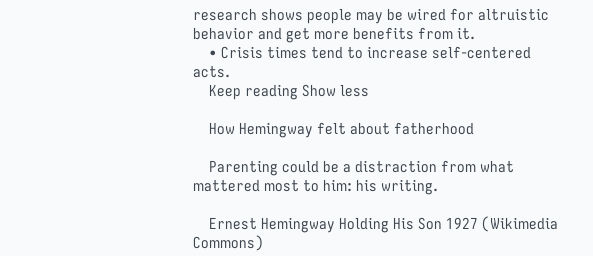research shows people may be wired for altruistic behavior and get more benefits from it.
    • Crisis times tend to increase self-centered acts.
    Keep reading Show less

    How Hemingway felt about fatherhood

    Parenting could be a distraction from what mattered most to him: his writing.

    Ernest Hemingway Holding His Son 1927 (Wikimedia Commons)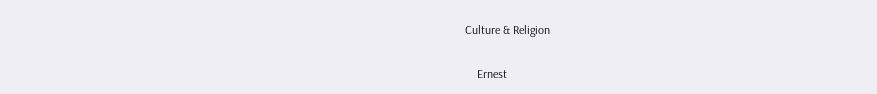Culture & Religion

    Ernest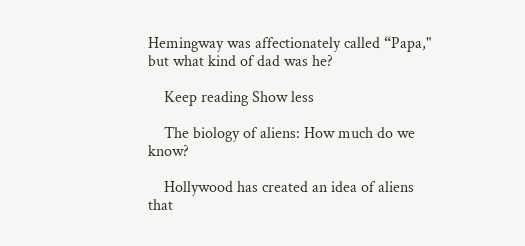Hemingway was affectionately called “Papa," but what kind of dad was he?

    Keep reading Show less

    The biology of aliens: How much do we know?

    Hollywood has created an idea of aliens that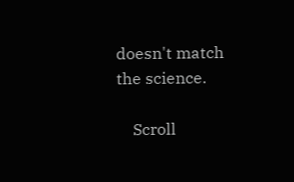doesn't match the science.

    Scroll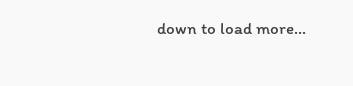down to load more…